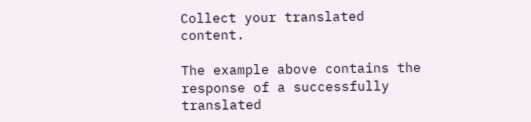Collect your translated content.

The example above contains the response of a successfully translated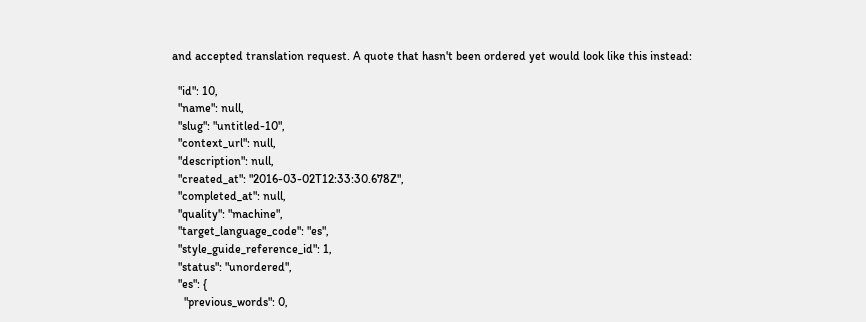and accepted translation request. A quote that hasn't been ordered yet would look like this instead:

  "id": 10,
  "name": null,
  "slug": "untitled-10",
  "context_url": null,
  "description": null,
  "created_at": "2016-03-02T12:33:30.678Z",
  "completed_at": null,
  "quality": "machine",
  "target_language_code": "es",
  "style_guide_reference_id": 1,
  "status": "unordered",
  "es": {
    "previous_words": 0,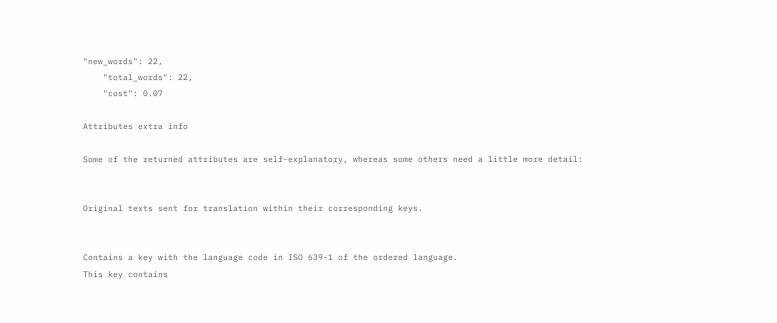"new_words": 22,
    "total_words": 22,
    "cost": 0.07

Attributes extra info

Some of the returned attributes are self-explanatory, whereas some others need a little more detail:


Original texts sent for translation within their corresponding keys.


Contains a key with the language code in ISO 639-1 of the ordered language.
This key contains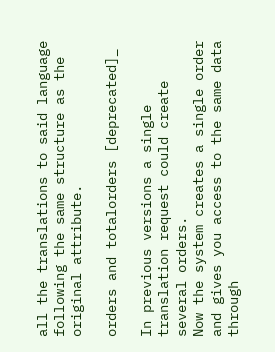all the translations to said language following the same structure as the original attribute.

orders and totalorders [deprecated]_

In previous versions a single translation request could create several orders.
Now the system creates a single order and gives you access to the same data through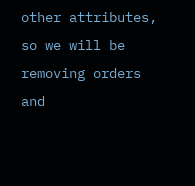other attributes, so we will be removing orders and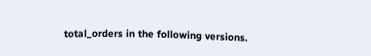total_orders in the following versions.